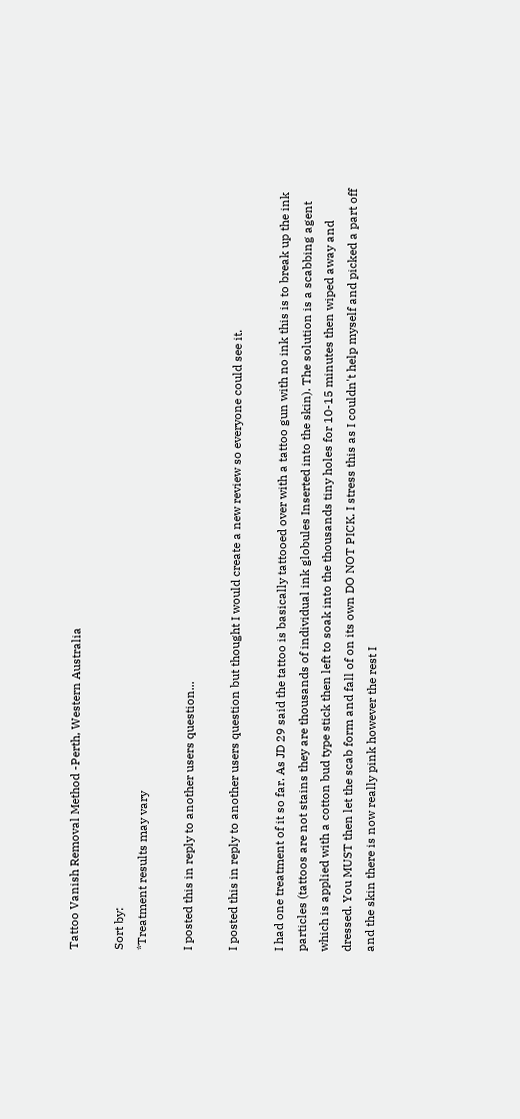Tattoo Vanish Removal Method -Perth, Western Australia

Sort by:
*Treatment results may vary

I posted this in reply to another users question...

I posted this in reply to another users question but thought I would create a new review so everyone could see it.

I had one treatment of it so far. As JD 29 said the tattoo is basically tattooed over with a tattoo gun with no ink this is to break up the ink particles (tattoos are not stains they are thousands of individual ink globules Inserted into the skin). The solution is a scabbing agent which is applied with a cotton bud type stick then left to soak into the thousands tiny holes for 10-15 minutes then wiped away and dressed. You MUST then let the scab form and fall of on its own DO NOT PICK. I stress this as I couldn't help myself and picked a part off and the skin there is now really pink however the rest I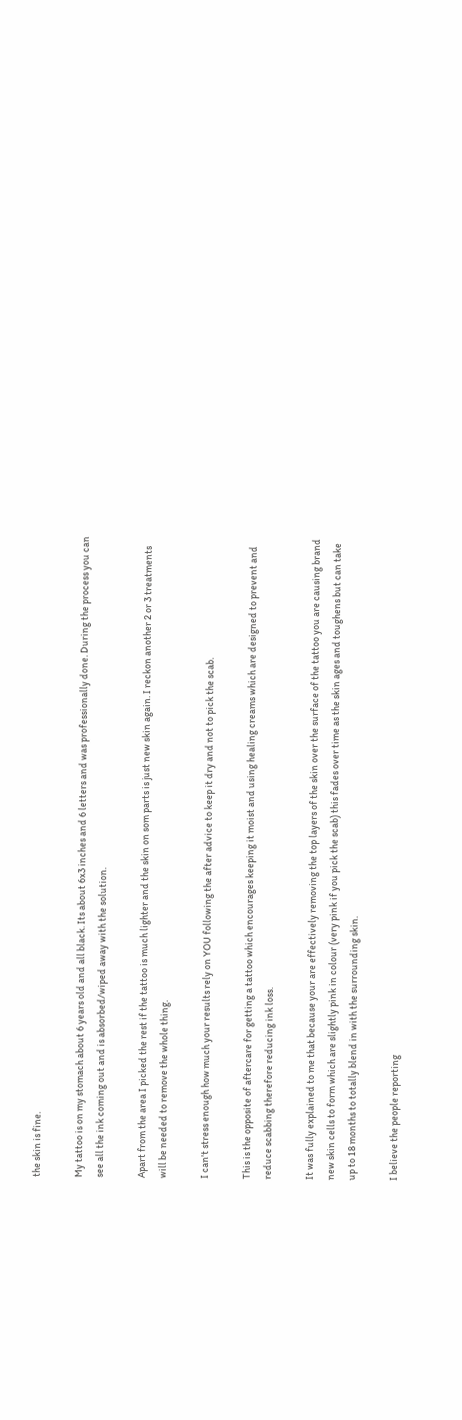the skin is fine.

My tattoo is on my stomach about 6 years old and all black. Its about 6x3 inches and 6 letters and was professionally done. During the process you can see all the ink coming out and is absorbed/wiped away with the solution.

Apart from the area I picked the rest if the tattoo is much lighter and the skin on som parts is just new skin again. I reckon another 2 or 3 treatments will be needed to remove the whole thing.

I can't stress enough how much your results rely on YOU following the after advice to keep it dry and not to pick the scab.

This is the opposite of aftercare for getting a tattoo which encourages keeping it moist and using healing creams which are designed to prevent and reduce scabbing therefore reducing ink loss.

It was fully explained to me that because your are effectively removing the top layers of the skin over the surface of the tattoo you are causing brand new skin cells to form which are slightly pink in colour (very pink if you pick the scab) this fades over time as the skin ages and toughens but can take up to 18 months to totally blend in with the surrounding skin.

I believe the people reporting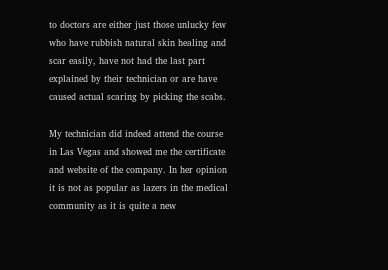to doctors are either just those unlucky few who have rubbish natural skin healing and scar easily, have not had the last part explained by their technician or are have caused actual scaring by picking the scabs.

My technician did indeed attend the course in Las Vegas and showed me the certificate and website of the company. In her opinion it is not as popular as lazers in the medical community as it is quite a new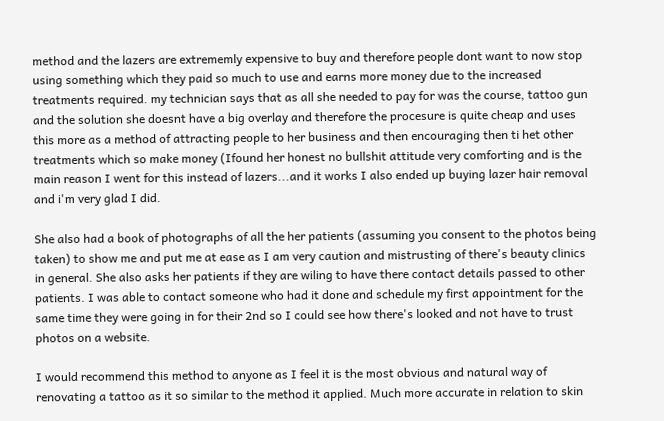method and the lazers are extrememly expensive to buy and therefore people dont want to now stop using something which they paid so much to use and earns more money due to the increased treatments required. my technician says that as all she needed to pay for was the course, tattoo gun and the solution she doesnt have a big overlay and therefore the procesure is quite cheap and uses this more as a method of attracting people to her business and then encouraging then ti het other treatments which so make money (Ifound her honest no bullshit attitude very comforting and is the main reason I went for this instead of lazers...and it works I also ended up buying lazer hair removal and i'm very glad I did.

She also had a book of photographs of all the her patients (assuming you consent to the photos being taken) to show me and put me at ease as I am very caution and mistrusting of there's beauty clinics in general. She also asks her patients if they are wiling to have there contact details passed to other patients. I was able to contact someone who had it done and schedule my first appointment for the same time they were going in for their 2nd so I could see how there's looked and not have to trust photos on a website.

I would recommend this method to anyone as I feel it is the most obvious and natural way of renovating a tattoo as it so similar to the method it applied. Much more accurate in relation to skin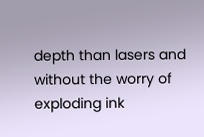depth than lasers and without the worry of exploding ink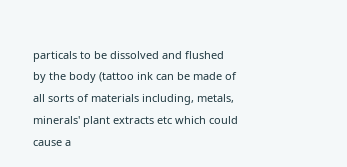particals to be dissolved and flushed by the body (tattoo ink can be made of all sorts of materials including, metals, minerals' plant extracts etc which could cause a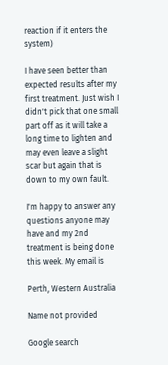reaction if it enters the system)

I have seen better than expected results after my first treatment. Just wish I didn't pick that one small part off as it will take a long time to lighten and may even leave a slight scar but again that is down to my own fault.

I'm happy to answer any questions anyone may have and my 2nd treatment is being done this week. My email is

Perth, Western Australia

Name not provided

Google search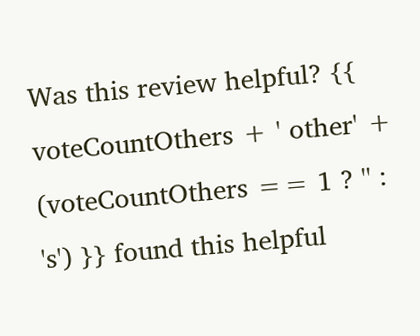Was this review helpful? {{ voteCountOthers + ' other' + (voteCountOthers == 1 ? '' : 's') }} found this helpful